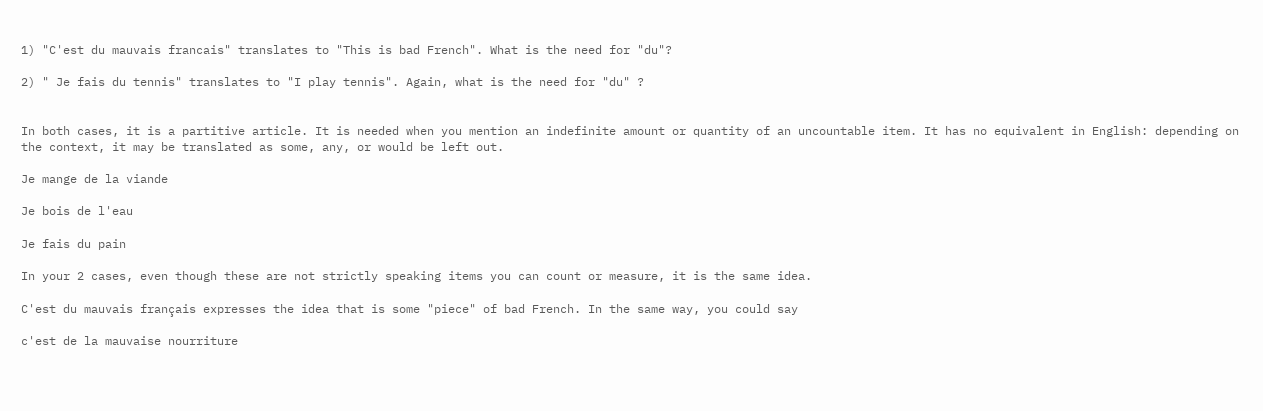1) "C'est du mauvais francais" translates to "This is bad French". What is the need for "du"?

2) " Je fais du tennis" translates to "I play tennis". Again, what is the need for "du" ?


In both cases, it is a partitive article. It is needed when you mention an indefinite amount or quantity of an uncountable item. It has no equivalent in English: depending on the context, it may be translated as some, any, or would be left out.

Je mange de la viande

Je bois de l'eau

Je fais du pain

In your 2 cases, even though these are not strictly speaking items you can count or measure, it is the same idea.

C'est du mauvais français expresses the idea that is some "piece" of bad French. In the same way, you could say

c'est de la mauvaise nourriture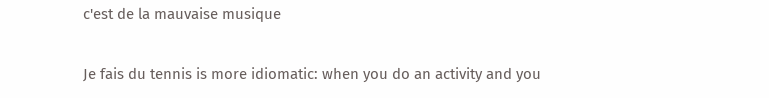c'est de la mauvaise musique

Je fais du tennis is more idiomatic: when you do an activity and you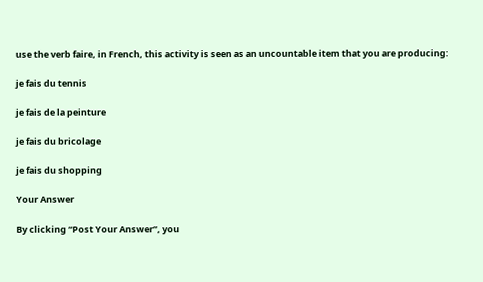use the verb faire, in French, this activity is seen as an uncountable item that you are producing:

je fais du tennis

je fais de la peinture

je fais du bricolage

je fais du shopping

Your Answer

By clicking “Post Your Answer”, you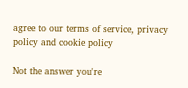agree to our terms of service, privacy policy and cookie policy

Not the answer you're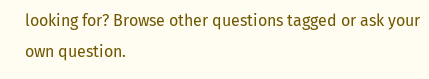looking for? Browse other questions tagged or ask your own question.